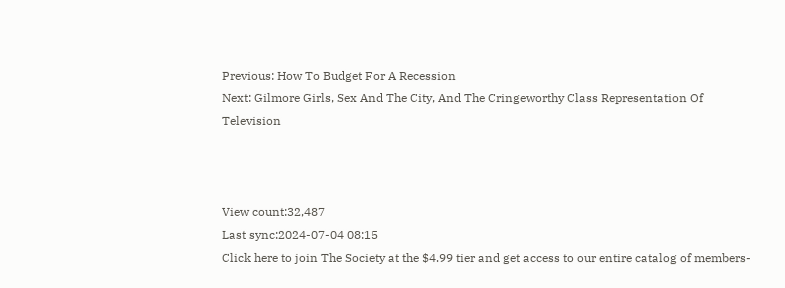Previous: How To Budget For A Recession
Next: Gilmore Girls, Sex And The City, And The Cringeworthy Class Representation Of Television



View count:32,487
Last sync:2024-07-04 08:15
Click here to join The Society at the $4.99 tier and get access to our entire catalog of members-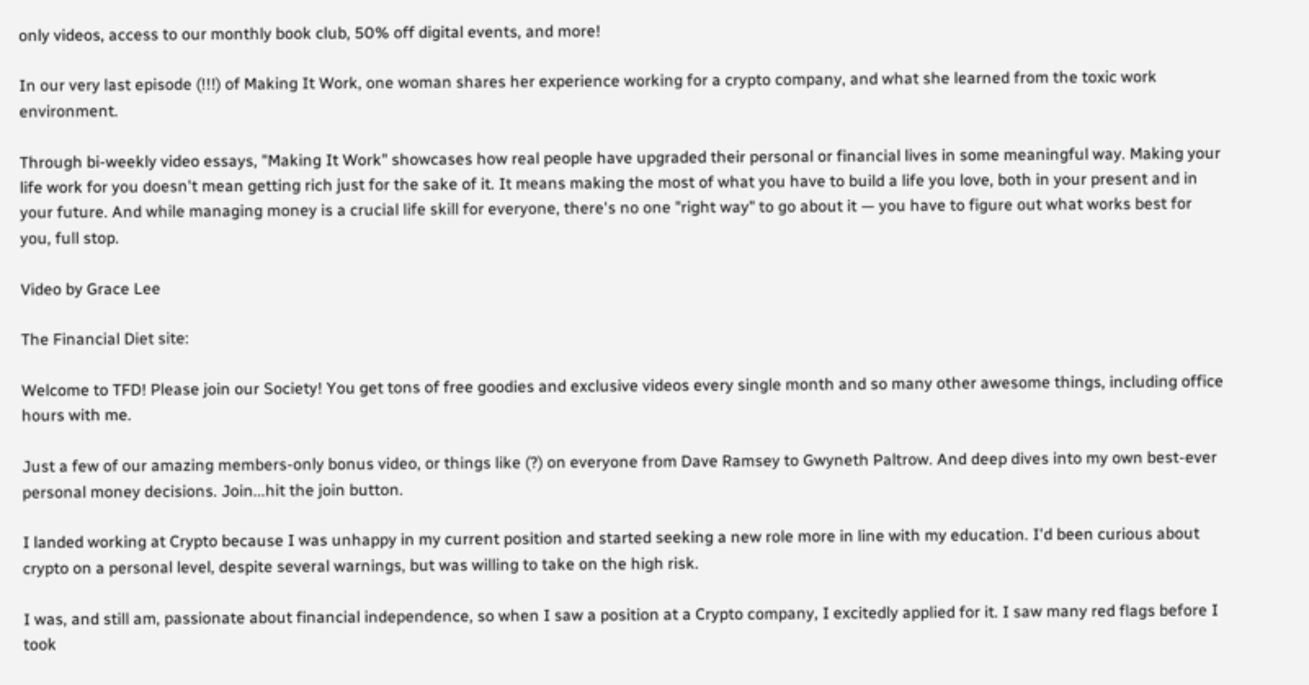only videos, access to our monthly book club, 50% off digital events, and more!

In our very last episode (!!!) of Making It Work, one woman shares her experience working for a crypto company, and what she learned from the toxic work environment.

Through bi-weekly video essays, "Making It Work" showcases how real people have upgraded their personal or financial lives in some meaningful way. Making your life work for you doesn't mean getting rich just for the sake of it. It means making the most of what you have to build a life you love, both in your present and in your future. And while managing money is a crucial life skill for everyone, there's no one "right way" to go about it — you have to figure out what works best for you, full stop.

Video by Grace Lee

The Financial Diet site:

Welcome to TFD! Please join our Society! You get tons of free goodies and exclusive videos every single month and so many other awesome things, including office hours with me.

Just a few of our amazing members-only bonus video, or things like (?) on everyone from Dave Ramsey to Gwyneth Paltrow. And deep dives into my own best-ever personal money decisions. Join...hit the join button.

I landed working at Crypto because I was unhappy in my current position and started seeking a new role more in line with my education. I'd been curious about crypto on a personal level, despite several warnings, but was willing to take on the high risk.

I was, and still am, passionate about financial independence, so when I saw a position at a Crypto company, I excitedly applied for it. I saw many red flags before I took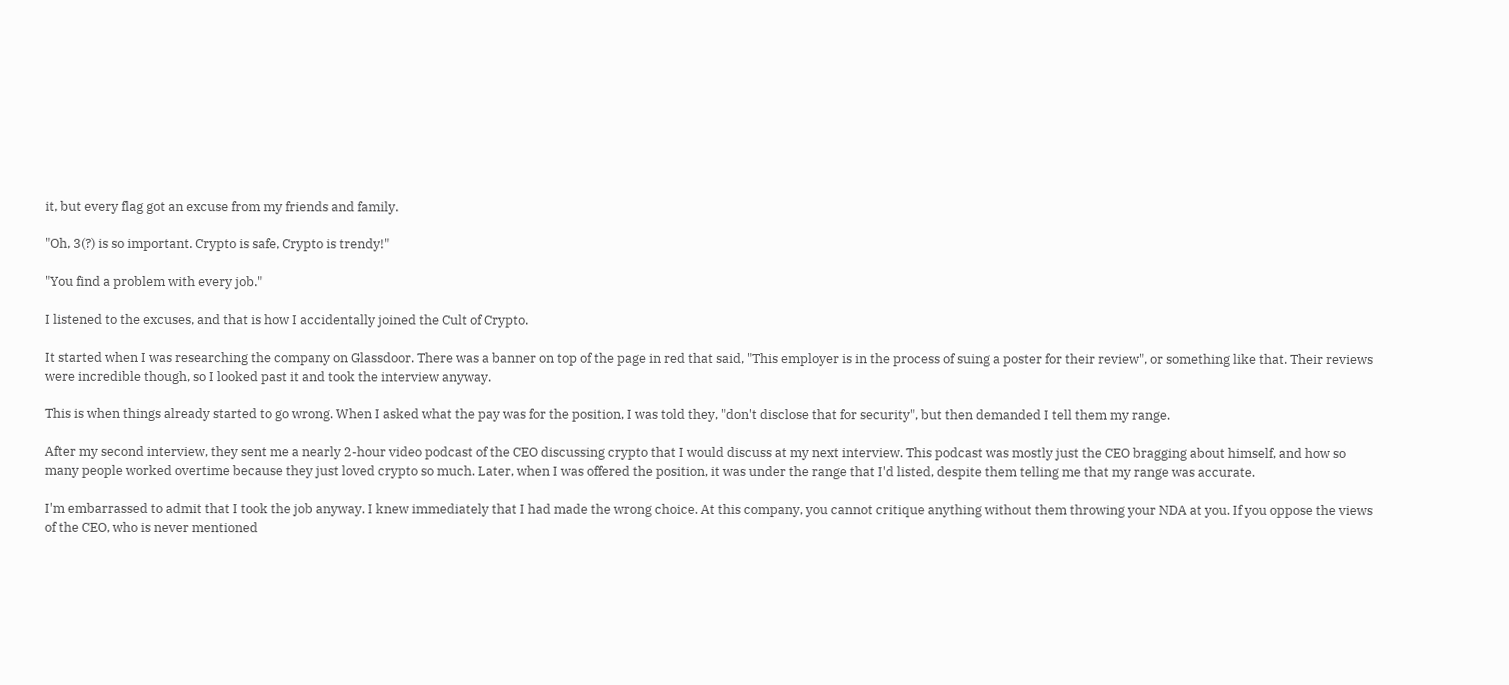it, but every flag got an excuse from my friends and family.

"Oh, 3(?) is so important. Crypto is safe, Crypto is trendy!"

"You find a problem with every job."

I listened to the excuses, and that is how I accidentally joined the Cult of Crypto.

It started when I was researching the company on Glassdoor. There was a banner on top of the page in red that said, "This employer is in the process of suing a poster for their review", or something like that. Their reviews were incredible though, so I looked past it and took the interview anyway.

This is when things already started to go wrong. When I asked what the pay was for the position, I was told they, "don't disclose that for security", but then demanded I tell them my range.

After my second interview, they sent me a nearly 2-hour video podcast of the CEO discussing crypto that I would discuss at my next interview. This podcast was mostly just the CEO bragging about himself, and how so many people worked overtime because they just loved crypto so much. Later, when I was offered the position, it was under the range that I'd listed, despite them telling me that my range was accurate.

I'm embarrassed to admit that I took the job anyway. I knew immediately that I had made the wrong choice. At this company, you cannot critique anything without them throwing your NDA at you. If you oppose the views of the CEO, who is never mentioned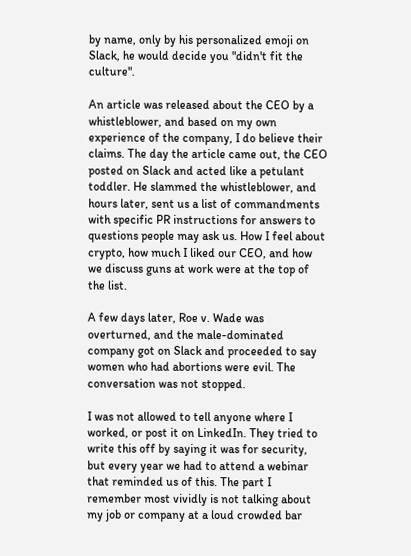by name, only by his personalized emoji on Slack, he would decide you "didn't fit the culture".

An article was released about the CEO by a whistleblower, and based on my own experience of the company, I do believe their claims. The day the article came out, the CEO posted on Slack and acted like a petulant toddler. He slammed the whistleblower, and hours later, sent us a list of commandments with specific PR instructions for answers to questions people may ask us. How I feel about crypto, how much I liked our CEO, and how we discuss guns at work were at the top of the list.

A few days later, Roe v. Wade was overturned, and the male-dominated company got on Slack and proceeded to say women who had abortions were evil. The conversation was not stopped.

I was not allowed to tell anyone where I worked, or post it on LinkedIn. They tried to write this off by saying it was for security, but every year we had to attend a webinar that reminded us of this. The part I remember most vividly is not talking about my job or company at a loud crowded bar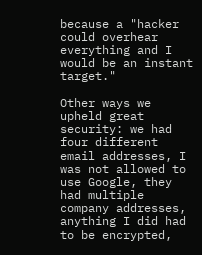because a "hacker could overhear everything and I would be an instant target."

Other ways we upheld great security: we had four different email addresses, I was not allowed to use Google, they had multiple company addresses, anything I did had to be encrypted,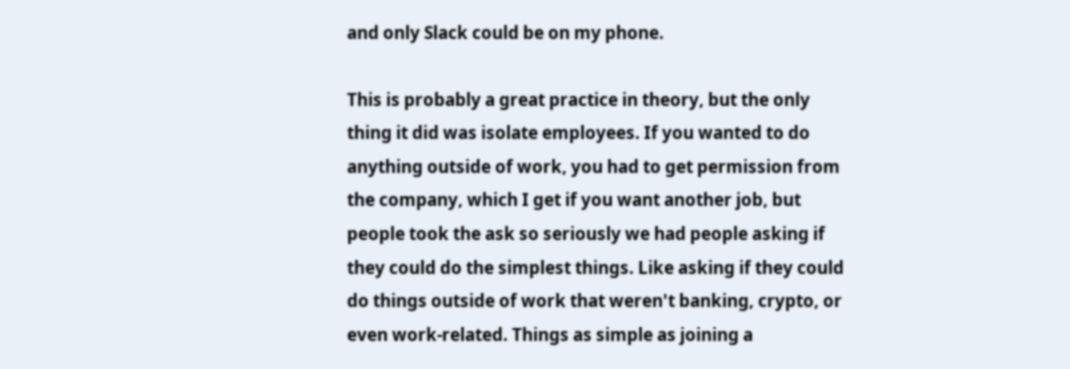and only Slack could be on my phone.

This is probably a great practice in theory, but the only thing it did was isolate employees. If you wanted to do anything outside of work, you had to get permission from the company, which I get if you want another job, but people took the ask so seriously we had people asking if they could do the simplest things. Like asking if they could do things outside of work that weren't banking, crypto, or even work-related. Things as simple as joining a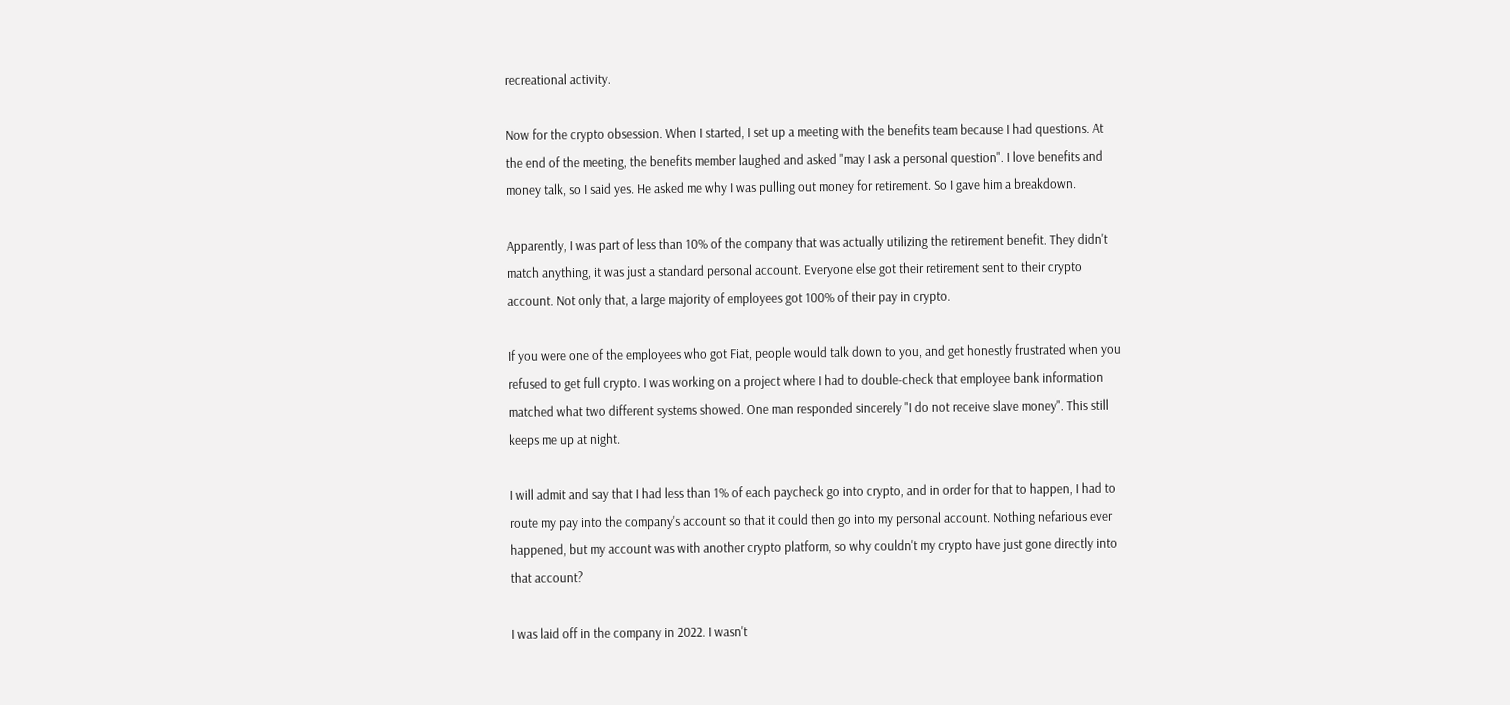recreational activity.

Now for the crypto obsession. When I started, I set up a meeting with the benefits team because I had questions. At the end of the meeting, the benefits member laughed and asked "may I ask a personal question". I love benefits and money talk, so I said yes. He asked me why I was pulling out money for retirement. So I gave him a breakdown.

Apparently, I was part of less than 10% of the company that was actually utilizing the retirement benefit. They didn't match anything, it was just a standard personal account. Everyone else got their retirement sent to their crypto account. Not only that, a large majority of employees got 100% of their pay in crypto.

If you were one of the employees who got Fiat, people would talk down to you, and get honestly frustrated when you refused to get full crypto. I was working on a project where I had to double-check that employee bank information matched what two different systems showed. One man responded sincerely "I do not receive slave money". This still keeps me up at night.

I will admit and say that I had less than 1% of each paycheck go into crypto, and in order for that to happen, I had to route my pay into the company's account so that it could then go into my personal account. Nothing nefarious ever happened, but my account was with another crypto platform, so why couldn't my crypto have just gone directly into that account?

I was laid off in the company in 2022. I wasn't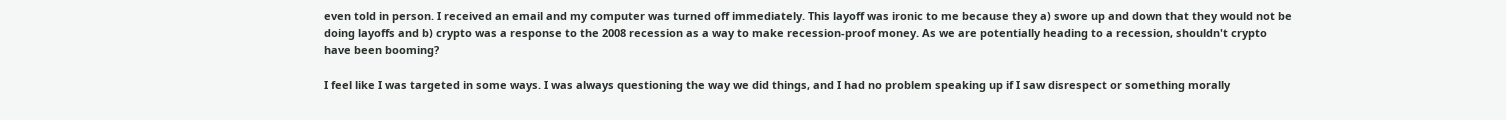even told in person. I received an email and my computer was turned off immediately. This layoff was ironic to me because they a) swore up and down that they would not be doing layoffs and b) crypto was a response to the 2008 recession as a way to make recession-proof money. As we are potentially heading to a recession, shouldn't crypto have been booming?

I feel like I was targeted in some ways. I was always questioning the way we did things, and I had no problem speaking up if I saw disrespect or something morally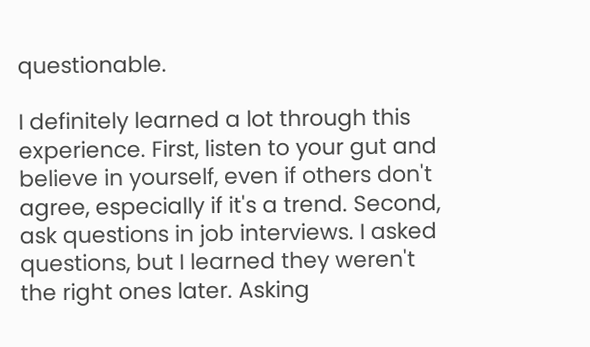questionable.

I definitely learned a lot through this experience. First, listen to your gut and believe in yourself, even if others don't agree, especially if it's a trend. Second, ask questions in job interviews. I asked questions, but I learned they weren't the right ones later. Asking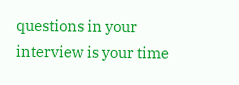questions in your interview is your time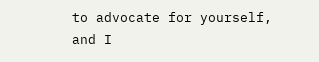to advocate for yourself, and I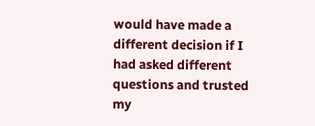would have made a different decision if I had asked different questions and trusted my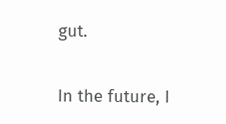gut.

In the future, I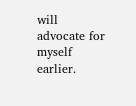will advocate for myself earlier.